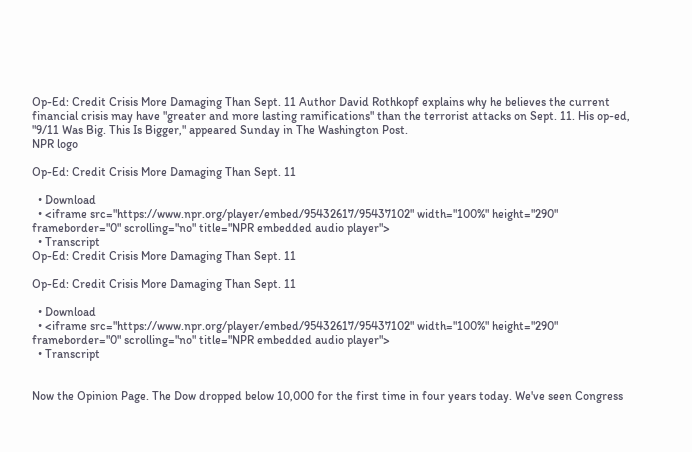Op-Ed: Credit Crisis More Damaging Than Sept. 11 Author David Rothkopf explains why he believes the current financial crisis may have "greater and more lasting ramifications" than the terrorist attacks on Sept. 11. His op-ed, "9/11 Was Big. This Is Bigger," appeared Sunday in The Washington Post.
NPR logo

Op-Ed: Credit Crisis More Damaging Than Sept. 11

  • Download
  • <iframe src="https://www.npr.org/player/embed/95432617/95437102" width="100%" height="290" frameborder="0" scrolling="no" title="NPR embedded audio player">
  • Transcript
Op-Ed: Credit Crisis More Damaging Than Sept. 11

Op-Ed: Credit Crisis More Damaging Than Sept. 11

  • Download
  • <iframe src="https://www.npr.org/player/embed/95432617/95437102" width="100%" height="290" frameborder="0" scrolling="no" title="NPR embedded audio player">
  • Transcript


Now the Opinion Page. The Dow dropped below 10,000 for the first time in four years today. We've seen Congress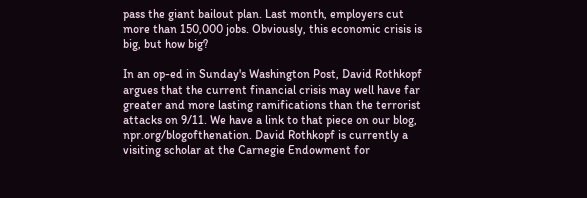pass the giant bailout plan. Last month, employers cut more than 150,000 jobs. Obviously, this economic crisis is big, but how big?

In an op-ed in Sunday's Washington Post, David Rothkopf argues that the current financial crisis may well have far greater and more lasting ramifications than the terrorist attacks on 9/11. We have a link to that piece on our blog, npr.org/blogofthenation. David Rothkopf is currently a visiting scholar at the Carnegie Endowment for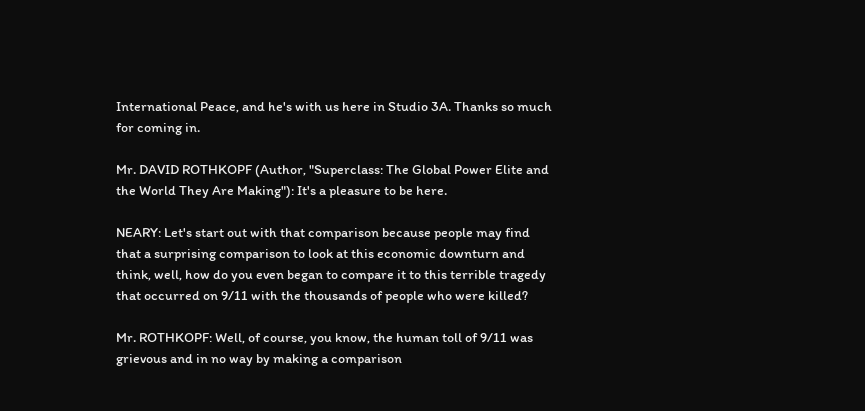International Peace, and he's with us here in Studio 3A. Thanks so much for coming in.

Mr. DAVID ROTHKOPF (Author, "Superclass: The Global Power Elite and the World They Are Making"): It's a pleasure to be here.

NEARY: Let's start out with that comparison because people may find that a surprising comparison to look at this economic downturn and think, well, how do you even began to compare it to this terrible tragedy that occurred on 9/11 with the thousands of people who were killed?

Mr. ROTHKOPF: Well, of course, you know, the human toll of 9/11 was grievous and in no way by making a comparison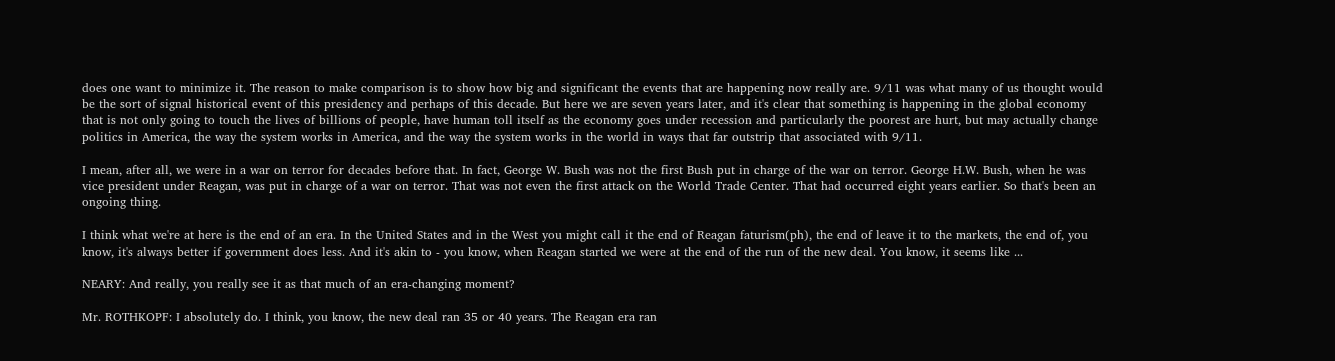does one want to minimize it. The reason to make comparison is to show how big and significant the events that are happening now really are. 9/11 was what many of us thought would be the sort of signal historical event of this presidency and perhaps of this decade. But here we are seven years later, and it's clear that something is happening in the global economy that is not only going to touch the lives of billions of people, have human toll itself as the economy goes under recession and particularly the poorest are hurt, but may actually change politics in America, the way the system works in America, and the way the system works in the world in ways that far outstrip that associated with 9/11.

I mean, after all, we were in a war on terror for decades before that. In fact, George W. Bush was not the first Bush put in charge of the war on terror. George H.W. Bush, when he was vice president under Reagan, was put in charge of a war on terror. That was not even the first attack on the World Trade Center. That had occurred eight years earlier. So that's been an ongoing thing.

I think what we're at here is the end of an era. In the United States and in the West you might call it the end of Reagan faturism(ph), the end of leave it to the markets, the end of, you know, it's always better if government does less. And it's akin to - you know, when Reagan started we were at the end of the run of the new deal. You know, it seems like ...

NEARY: And really, you really see it as that much of an era-changing moment?

Mr. ROTHKOPF: I absolutely do. I think, you know, the new deal ran 35 or 40 years. The Reagan era ran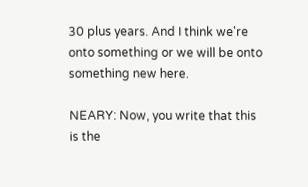30 plus years. And I think we're onto something or we will be onto something new here.

NEARY: Now, you write that this is the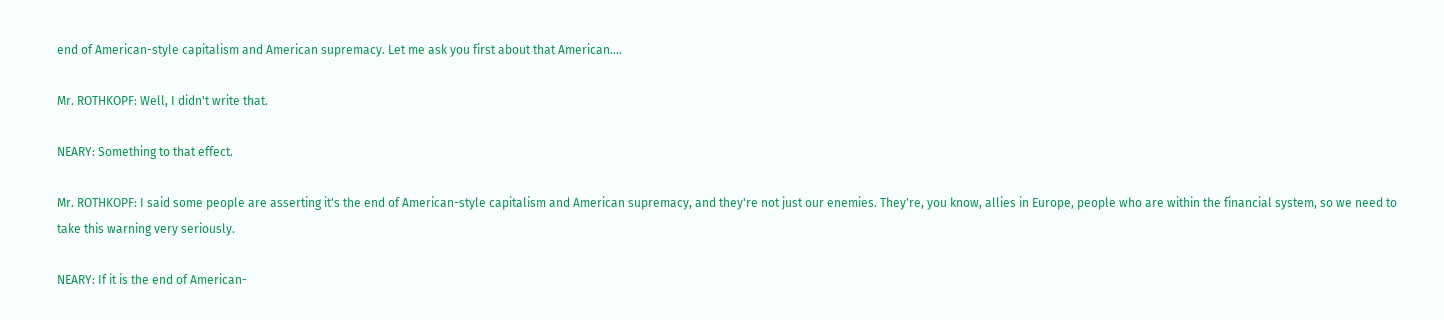end of American-style capitalism and American supremacy. Let me ask you first about that American....

Mr. ROTHKOPF: Well, I didn't write that.

NEARY: Something to that effect.

Mr. ROTHKOPF: I said some people are asserting it's the end of American-style capitalism and American supremacy, and they're not just our enemies. They're, you know, allies in Europe, people who are within the financial system, so we need to take this warning very seriously.

NEARY: If it is the end of American-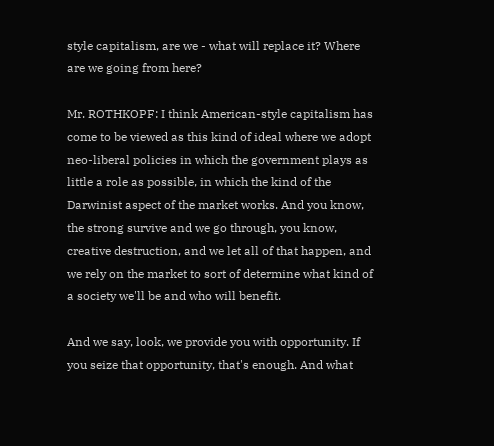style capitalism, are we - what will replace it? Where are we going from here?

Mr. ROTHKOPF: I think American-style capitalism has come to be viewed as this kind of ideal where we adopt neo-liberal policies in which the government plays as little a role as possible, in which the kind of the Darwinist aspect of the market works. And you know, the strong survive and we go through, you know, creative destruction, and we let all of that happen, and we rely on the market to sort of determine what kind of a society we'll be and who will benefit.

And we say, look, we provide you with opportunity. If you seize that opportunity, that's enough. And what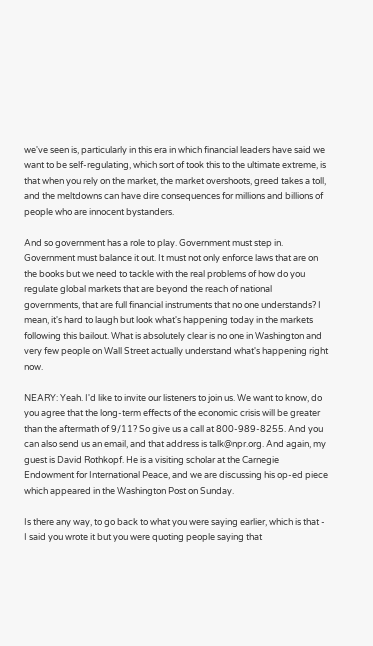we've seen is, particularly in this era in which financial leaders have said we want to be self-regulating, which sort of took this to the ultimate extreme, is that when you rely on the market, the market overshoots, greed takes a toll, and the meltdowns can have dire consequences for millions and billions of people who are innocent bystanders.

And so government has a role to play. Government must step in. Government must balance it out. It must not only enforce laws that are on the books but we need to tackle with the real problems of how do you regulate global markets that are beyond the reach of national governments, that are full financial instruments that no one understands? I mean, it's hard to laugh but look what's happening today in the markets following this bailout. What is absolutely clear is no one in Washington and very few people on Wall Street actually understand what's happening right now.

NEARY: Yeah. I'd like to invite our listeners to join us. We want to know, do you agree that the long-term effects of the economic crisis will be greater than the aftermath of 9/11? So give us a call at 800-989-8255. And you can also send us an email, and that address is talk@npr.org. And again, my guest is David Rothkopf. He is a visiting scholar at the Carnegie Endowment for International Peace, and we are discussing his op-ed piece which appeared in the Washington Post on Sunday.

Is there any way, to go back to what you were saying earlier, which is that - I said you wrote it but you were quoting people saying that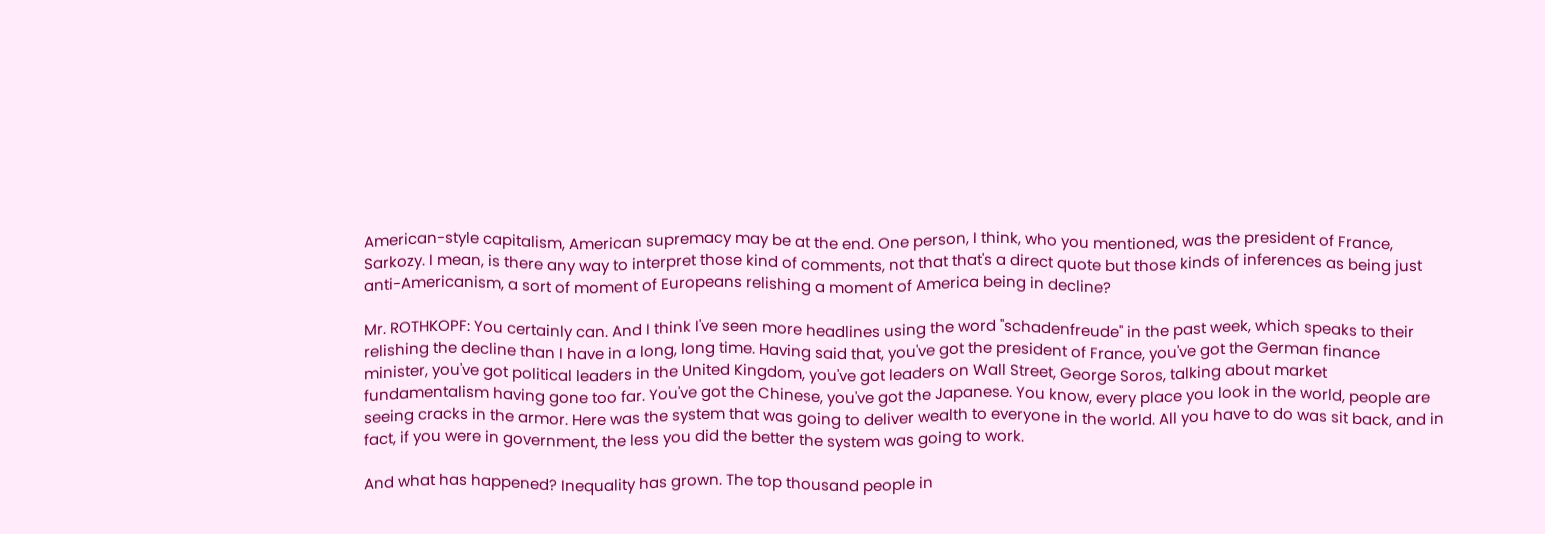American-style capitalism, American supremacy may be at the end. One person, I think, who you mentioned, was the president of France, Sarkozy. I mean, is there any way to interpret those kind of comments, not that that's a direct quote but those kinds of inferences as being just anti-Americanism, a sort of moment of Europeans relishing a moment of America being in decline?

Mr. ROTHKOPF: You certainly can. And I think I've seen more headlines using the word "schadenfreude" in the past week, which speaks to their relishing the decline than I have in a long, long time. Having said that, you've got the president of France, you've got the German finance minister, you've got political leaders in the United Kingdom, you've got leaders on Wall Street, George Soros, talking about market fundamentalism having gone too far. You've got the Chinese, you've got the Japanese. You know, every place you look in the world, people are seeing cracks in the armor. Here was the system that was going to deliver wealth to everyone in the world. All you have to do was sit back, and in fact, if you were in government, the less you did the better the system was going to work.

And what has happened? Inequality has grown. The top thousand people in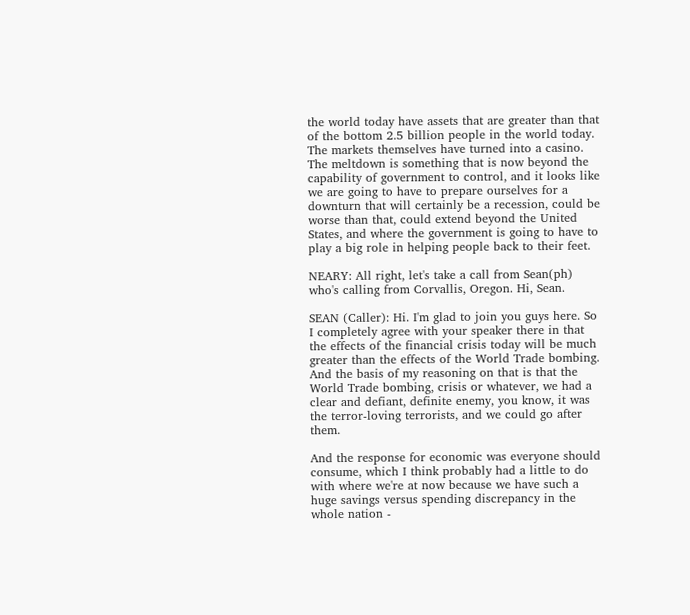the world today have assets that are greater than that of the bottom 2.5 billion people in the world today. The markets themselves have turned into a casino. The meltdown is something that is now beyond the capability of government to control, and it looks like we are going to have to prepare ourselves for a downturn that will certainly be a recession, could be worse than that, could extend beyond the United States, and where the government is going to have to play a big role in helping people back to their feet.

NEARY: All right, let's take a call from Sean(ph) who's calling from Corvallis, Oregon. Hi, Sean.

SEAN (Caller): Hi. I'm glad to join you guys here. So I completely agree with your speaker there in that the effects of the financial crisis today will be much greater than the effects of the World Trade bombing. And the basis of my reasoning on that is that the World Trade bombing, crisis or whatever, we had a clear and defiant, definite enemy, you know, it was the terror-loving terrorists, and we could go after them.

And the response for economic was everyone should consume, which I think probably had a little to do with where we're at now because we have such a huge savings versus spending discrepancy in the whole nation -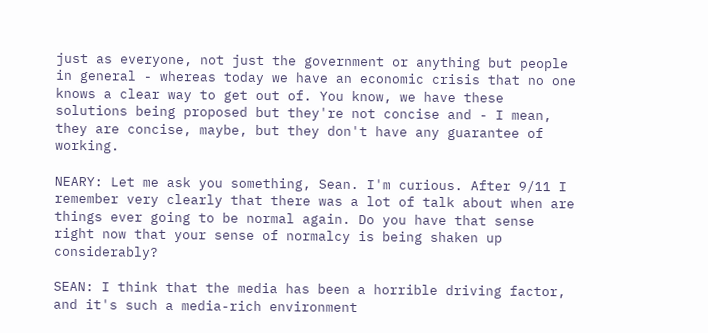just as everyone, not just the government or anything but people in general - whereas today we have an economic crisis that no one knows a clear way to get out of. You know, we have these solutions being proposed but they're not concise and - I mean, they are concise, maybe, but they don't have any guarantee of working.

NEARY: Let me ask you something, Sean. I'm curious. After 9/11 I remember very clearly that there was a lot of talk about when are things ever going to be normal again. Do you have that sense right now that your sense of normalcy is being shaken up considerably?

SEAN: I think that the media has been a horrible driving factor, and it's such a media-rich environment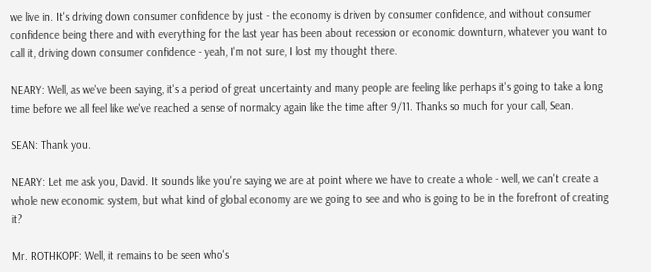we live in. It's driving down consumer confidence by just - the economy is driven by consumer confidence, and without consumer confidence being there and with everything for the last year has been about recession or economic downturn, whatever you want to call it, driving down consumer confidence - yeah, I'm not sure, I lost my thought there.

NEARY: Well, as we've been saying, it's a period of great uncertainty and many people are feeling like perhaps it's going to take a long time before we all feel like we've reached a sense of normalcy again like the time after 9/11. Thanks so much for your call, Sean.

SEAN: Thank you.

NEARY: Let me ask you, David. It sounds like you're saying we are at point where we have to create a whole - well, we can't create a whole new economic system, but what kind of global economy are we going to see and who is going to be in the forefront of creating it?

Mr. ROTHKOPF: Well, it remains to be seen who's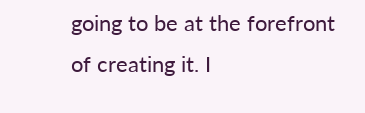going to be at the forefront of creating it. I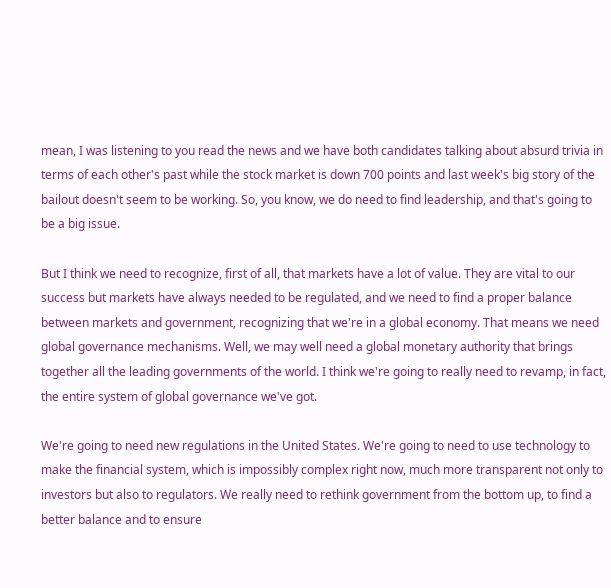mean, I was listening to you read the news and we have both candidates talking about absurd trivia in terms of each other's past while the stock market is down 700 points and last week's big story of the bailout doesn't seem to be working. So, you know, we do need to find leadership, and that's going to be a big issue.

But I think we need to recognize, first of all, that markets have a lot of value. They are vital to our success but markets have always needed to be regulated, and we need to find a proper balance between markets and government, recognizing that we're in a global economy. That means we need global governance mechanisms. Well, we may well need a global monetary authority that brings together all the leading governments of the world. I think we're going to really need to revamp, in fact, the entire system of global governance we've got.

We're going to need new regulations in the United States. We're going to need to use technology to make the financial system, which is impossibly complex right now, much more transparent not only to investors but also to regulators. We really need to rethink government from the bottom up, to find a better balance and to ensure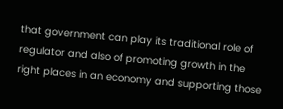that government can play its traditional role of regulator and also of promoting growth in the right places in an economy and supporting those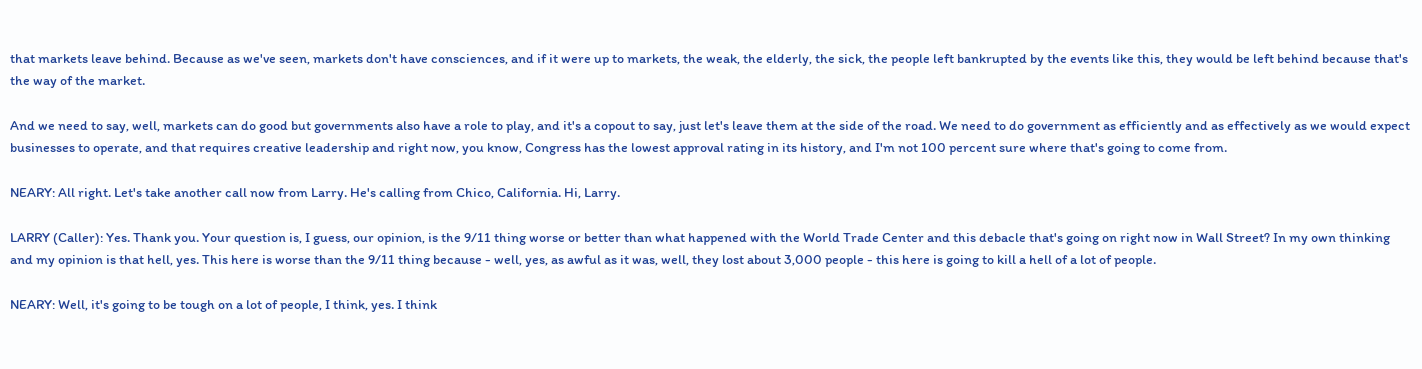that markets leave behind. Because as we've seen, markets don't have consciences, and if it were up to markets, the weak, the elderly, the sick, the people left bankrupted by the events like this, they would be left behind because that's the way of the market.

And we need to say, well, markets can do good but governments also have a role to play, and it's a copout to say, just let's leave them at the side of the road. We need to do government as efficiently and as effectively as we would expect businesses to operate, and that requires creative leadership and right now, you know, Congress has the lowest approval rating in its history, and I'm not 100 percent sure where that's going to come from.

NEARY: All right. Let's take another call now from Larry. He's calling from Chico, California. Hi, Larry.

LARRY (Caller): Yes. Thank you. Your question is, I guess, our opinion, is the 9/11 thing worse or better than what happened with the World Trade Center and this debacle that's going on right now in Wall Street? In my own thinking and my opinion is that hell, yes. This here is worse than the 9/11 thing because - well, yes, as awful as it was, well, they lost about 3,000 people - this here is going to kill a hell of a lot of people.

NEARY: Well, it's going to be tough on a lot of people, I think, yes. I think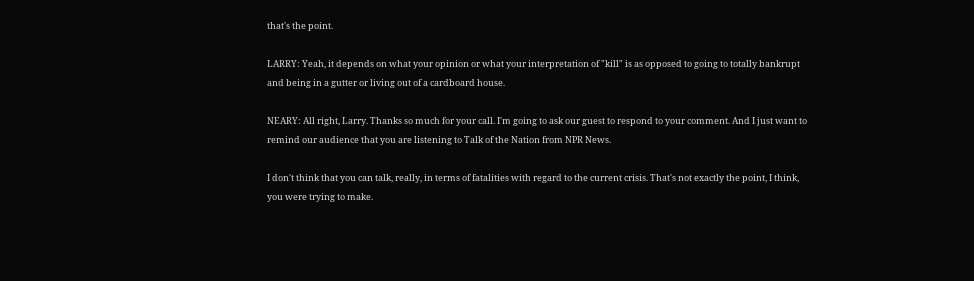that's the point.

LARRY: Yeah, it depends on what your opinion or what your interpretation of "kill" is as opposed to going to totally bankrupt and being in a gutter or living out of a cardboard house.

NEARY: All right, Larry. Thanks so much for your call. I'm going to ask our guest to respond to your comment. And I just want to remind our audience that you are listening to Talk of the Nation from NPR News.

I don't think that you can talk, really, in terms of fatalities with regard to the current crisis. That's not exactly the point, I think, you were trying to make.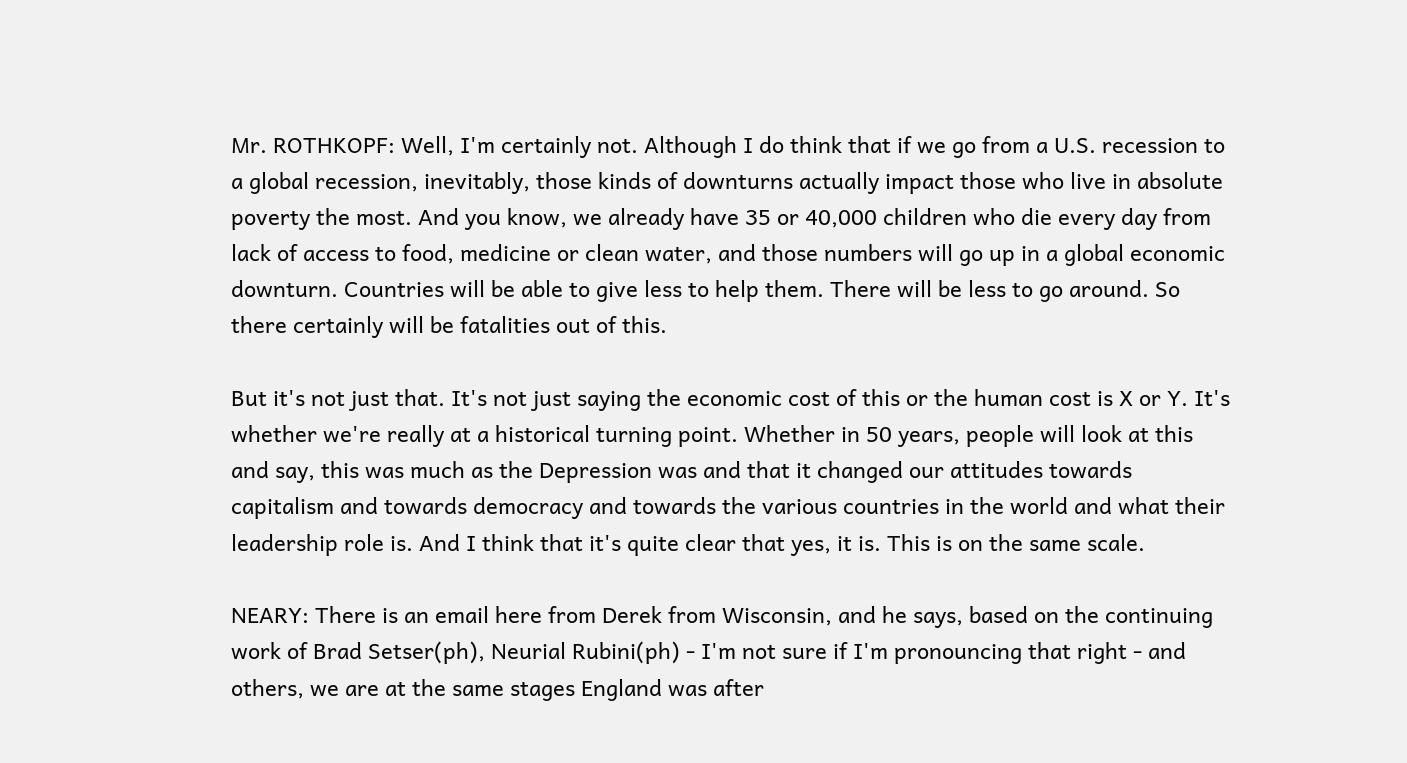Mr. ROTHKOPF: Well, I'm certainly not. Although I do think that if we go from a U.S. recession to a global recession, inevitably, those kinds of downturns actually impact those who live in absolute poverty the most. And you know, we already have 35 or 40,000 children who die every day from lack of access to food, medicine or clean water, and those numbers will go up in a global economic downturn. Countries will be able to give less to help them. There will be less to go around. So there certainly will be fatalities out of this.

But it's not just that. It's not just saying the economic cost of this or the human cost is X or Y. It's whether we're really at a historical turning point. Whether in 50 years, people will look at this and say, this was much as the Depression was and that it changed our attitudes towards capitalism and towards democracy and towards the various countries in the world and what their leadership role is. And I think that it's quite clear that yes, it is. This is on the same scale.

NEARY: There is an email here from Derek from Wisconsin, and he says, based on the continuing work of Brad Setser(ph), Neurial Rubini(ph) - I'm not sure if I'm pronouncing that right - and others, we are at the same stages England was after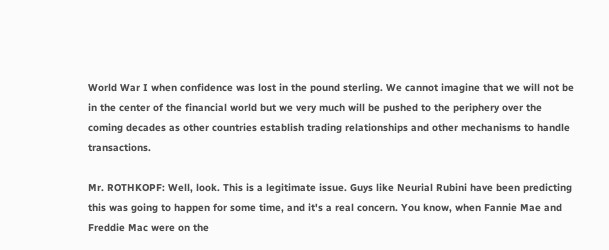World War I when confidence was lost in the pound sterling. We cannot imagine that we will not be in the center of the financial world but we very much will be pushed to the periphery over the coming decades as other countries establish trading relationships and other mechanisms to handle transactions.

Mr. ROTHKOPF: Well, look. This is a legitimate issue. Guys like Neurial Rubini have been predicting this was going to happen for some time, and it's a real concern. You know, when Fannie Mae and Freddie Mac were on the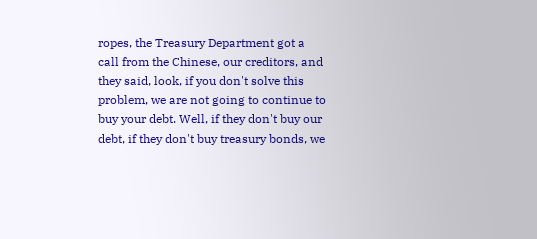ropes, the Treasury Department got a call from the Chinese, our creditors, and they said, look, if you don't solve this problem, we are not going to continue to buy your debt. Well, if they don't buy our debt, if they don't buy treasury bonds, we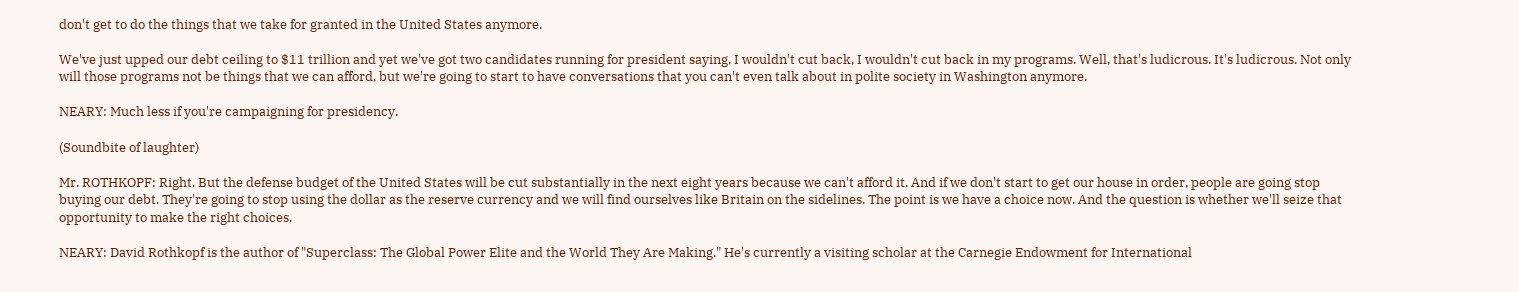don't get to do the things that we take for granted in the United States anymore.

We've just upped our debt ceiling to $11 trillion and yet we've got two candidates running for president saying, I wouldn't cut back, I wouldn't cut back in my programs. Well, that's ludicrous. It's ludicrous. Not only will those programs not be things that we can afford, but we're going to start to have conversations that you can't even talk about in polite society in Washington anymore.

NEARY: Much less if you're campaigning for presidency.

(Soundbite of laughter)

Mr. ROTHKOPF: Right. But the defense budget of the United States will be cut substantially in the next eight years because we can't afford it. And if we don't start to get our house in order, people are going stop buying our debt. They're going to stop using the dollar as the reserve currency and we will find ourselves like Britain on the sidelines. The point is we have a choice now. And the question is whether we'll seize that opportunity to make the right choices.

NEARY: David Rothkopf is the author of "Superclass: The Global Power Elite and the World They Are Making." He's currently a visiting scholar at the Carnegie Endowment for International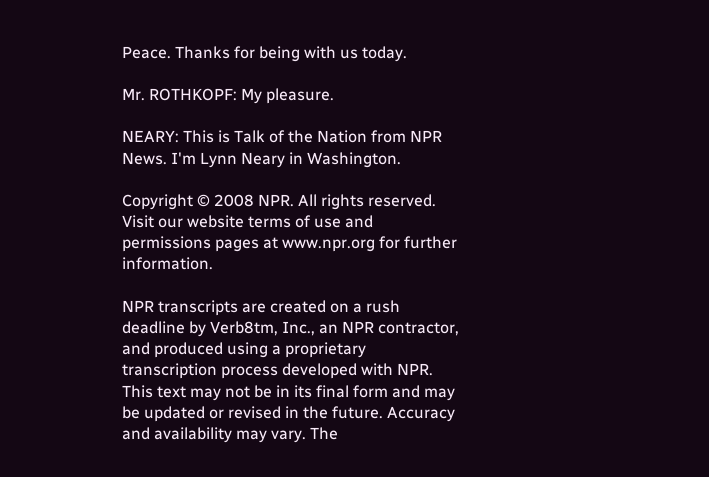Peace. Thanks for being with us today.

Mr. ROTHKOPF: My pleasure.

NEARY: This is Talk of the Nation from NPR News. I'm Lynn Neary in Washington.

Copyright © 2008 NPR. All rights reserved. Visit our website terms of use and permissions pages at www.npr.org for further information.

NPR transcripts are created on a rush deadline by Verb8tm, Inc., an NPR contractor, and produced using a proprietary transcription process developed with NPR. This text may not be in its final form and may be updated or revised in the future. Accuracy and availability may vary. The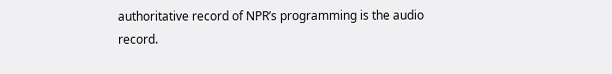authoritative record of NPR’s programming is the audio record.